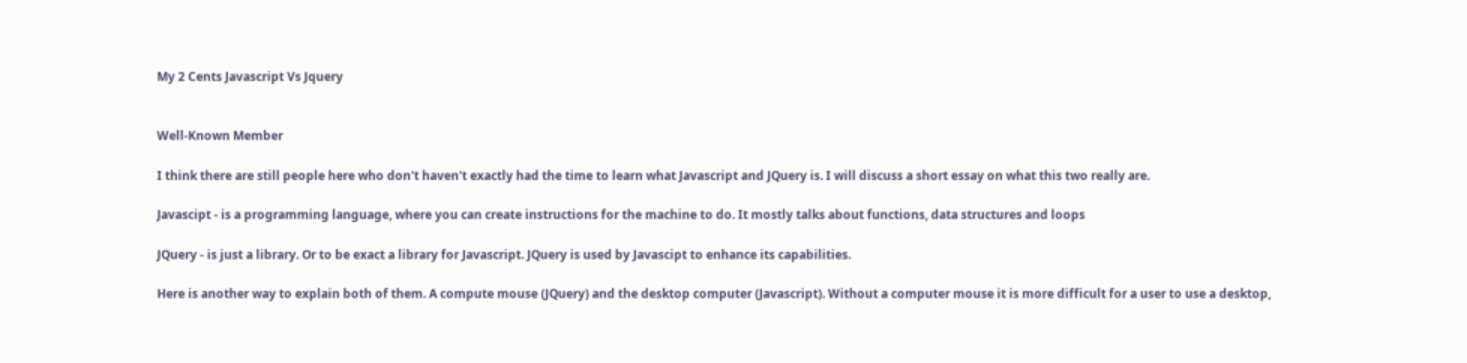My 2 Cents Javascript Vs Jquery


Well-Known Member

I think there are still people here who don't haven't exactly had the time to learn what Javascript and JQuery is. I will discuss a short essay on what this two really are.

Javascipt - is a programming language, where you can create instructions for the machine to do. It mostly talks about functions, data structures and loops

JQuery - is just a library. Or to be exact a library for Javascript. JQuery is used by Javascipt to enhance its capabilities.

Here is another way to explain both of them. A compute mouse (JQuery) and the desktop computer (Javascript). Without a computer mouse it is more difficult for a user to use a desktop,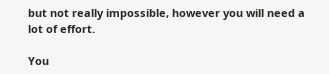but not really impossible, however you will need a lot of effort.

You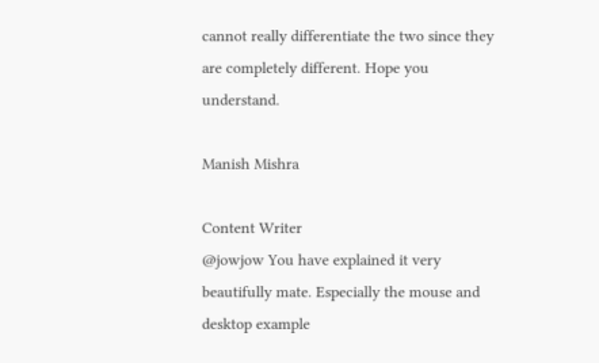cannot really differentiate the two since they are completely different. Hope you understand.

Manish Mishra

Content Writer
@jowjow You have explained it very beautifully mate. Especially the mouse and desktop example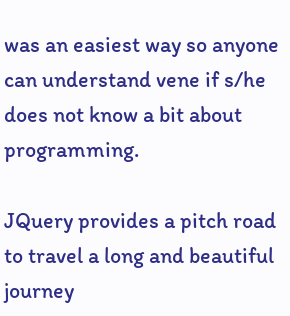was an easiest way so anyone can understand vene if s/he does not know a bit about programming.

JQuery provides a pitch road to travel a long and beautiful journey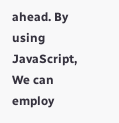ahead. By using JavaScript, We can employ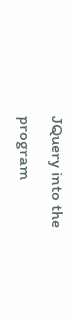JQuery into the program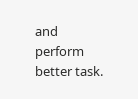and perform better task.